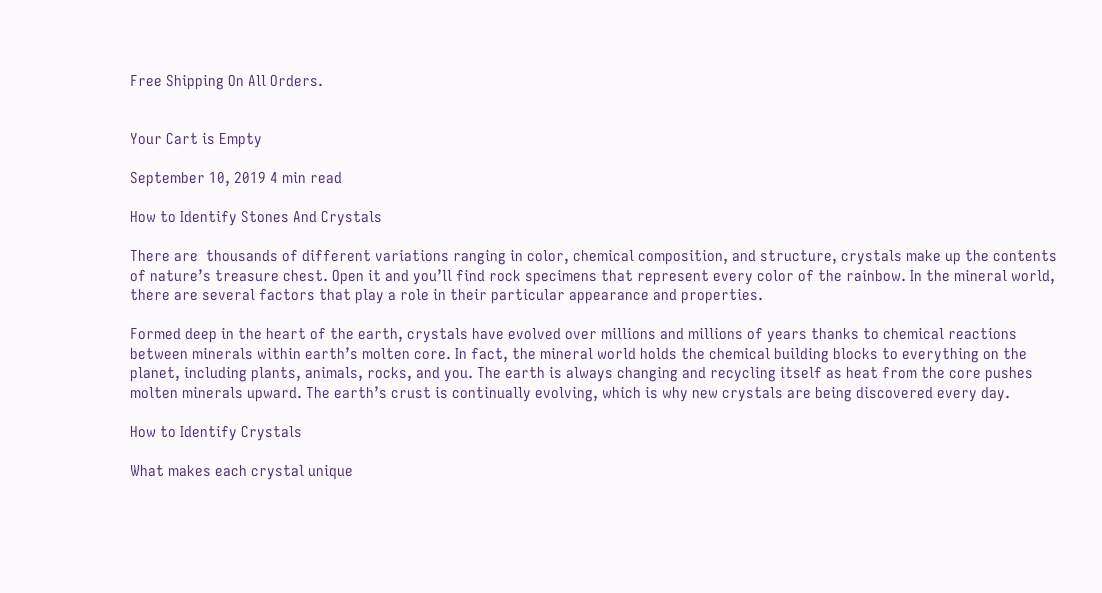Free Shipping On All Orders.


Your Cart is Empty

September 10, 2019 4 min read

How to Identify Stones And Crystals

There are  thousands of different variations ranging in color, chemical composition, and structure, crystals make up the contents of nature’s treasure chest. Open it and you’ll find rock specimens that represent every color of the rainbow. In the mineral world, there are several factors that play a role in their particular appearance and properties.

Formed deep in the heart of the earth, crystals have evolved over millions and millions of years thanks to chemical reactions between minerals within earth’s molten core. In fact, the mineral world holds the chemical building blocks to everything on the planet, including plants, animals, rocks, and you. The earth is always changing and recycling itself as heat from the core pushes molten minerals upward. The earth’s crust is continually evolving, which is why new crystals are being discovered every day.

How to Identify Crystals

What makes each crystal unique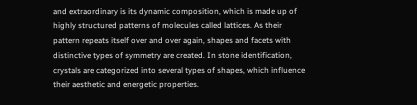and extraordinary is its dynamic composition, which is made up of highly structured patterns of molecules called lattices. As their pattern repeats itself over and over again, shapes and facets with distinctive types of symmetry are created. In stone identification, crystals are categorized into several types of shapes, which influence their aesthetic and energetic properties.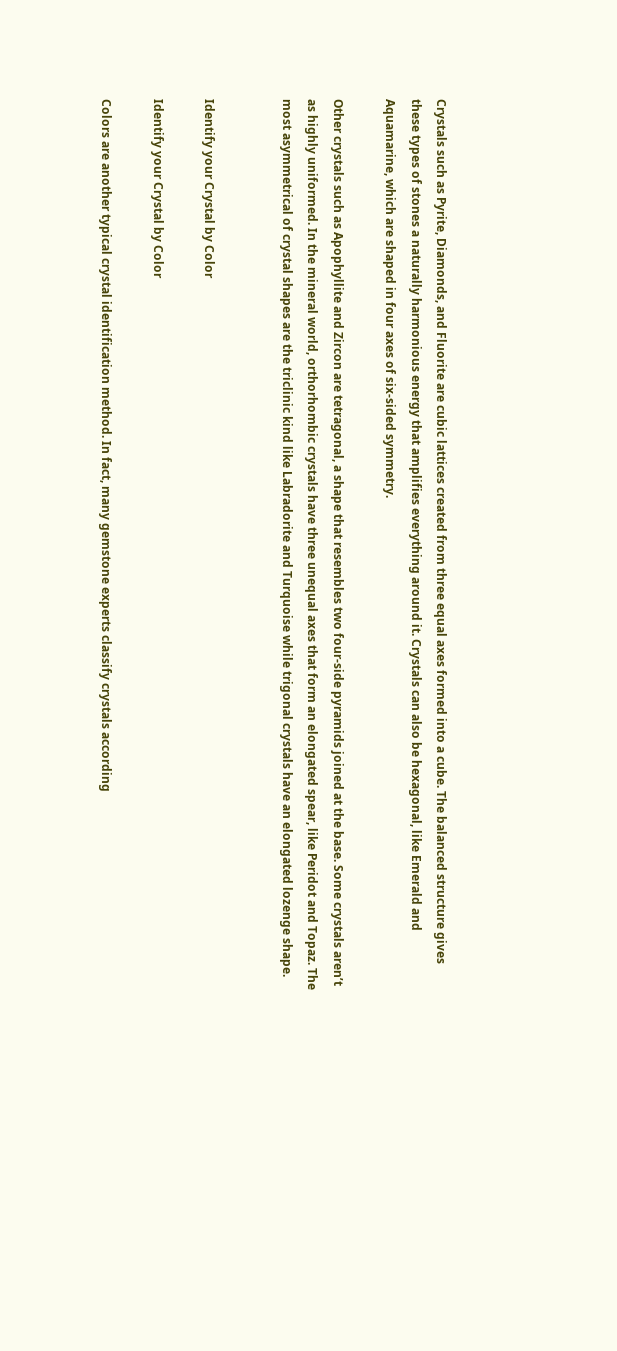Crystals such as Pyrite, Diamonds, and Fluorite are cubic lattices created from three equal axes formed into a cube. The balanced structure gives these types of stones a naturally harmonious energy that amplifies everything around it. Crystals can also be hexagonal, like Emerald and Aquamarine, which are shaped in four axes of six-sided symmetry.

Other crystals such as Apophyllite and Zircon are tetragonal, a shape that resembles two four-side pyramids joined at the base. Some crystals aren’t as highly uniformed. In the mineral world, orthorhombic crystals have three unequal axes that form an elongated spear, like Peridot and Topaz. The most asymmetrical of crystal shapes are the triclinic kind like Labradorite and Turquoise while trigonal crystals have an elongated lozenge shape.


Identify your Crystal by Color

Identify your Crystal by Color

Colors are another typical crystal identification method. In fact, many gemstone experts classify crystals according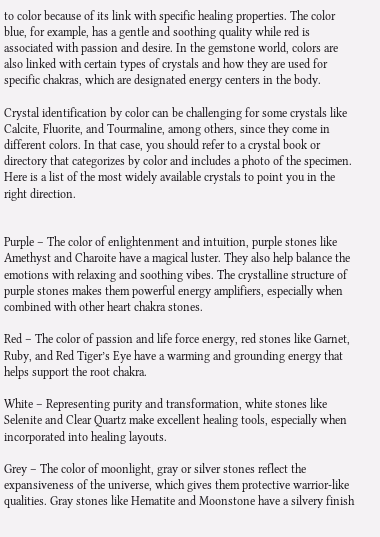to color because of its link with specific healing properties. The color blue, for example, has a gentle and soothing quality while red is associated with passion and desire. In the gemstone world, colors are also linked with certain types of crystals and how they are used for specific chakras, which are designated energy centers in the body.

Crystal identification by color can be challenging for some crystals like Calcite, Fluorite, and Tourmaline, among others, since they come in different colors. In that case, you should refer to a crystal book or directory that categorizes by color and includes a photo of the specimen. Here is a list of the most widely available crystals to point you in the right direction.


Purple – The color of enlightenment and intuition, purple stones like Amethyst and Charoite have a magical luster. They also help balance the emotions with relaxing and soothing vibes. The crystalline structure of purple stones makes them powerful energy amplifiers, especially when combined with other heart chakra stones.

Red – The color of passion and life force energy, red stones like Garnet, Ruby, and Red Tiger’s Eye have a warming and grounding energy that helps support the root chakra.

White – Representing purity and transformation, white stones like Selenite and Clear Quartz make excellent healing tools, especially when incorporated into healing layouts.

Grey – The color of moonlight, gray or silver stones reflect the expansiveness of the universe, which gives them protective warrior-like qualities. Gray stones like Hematite and Moonstone have a silvery finish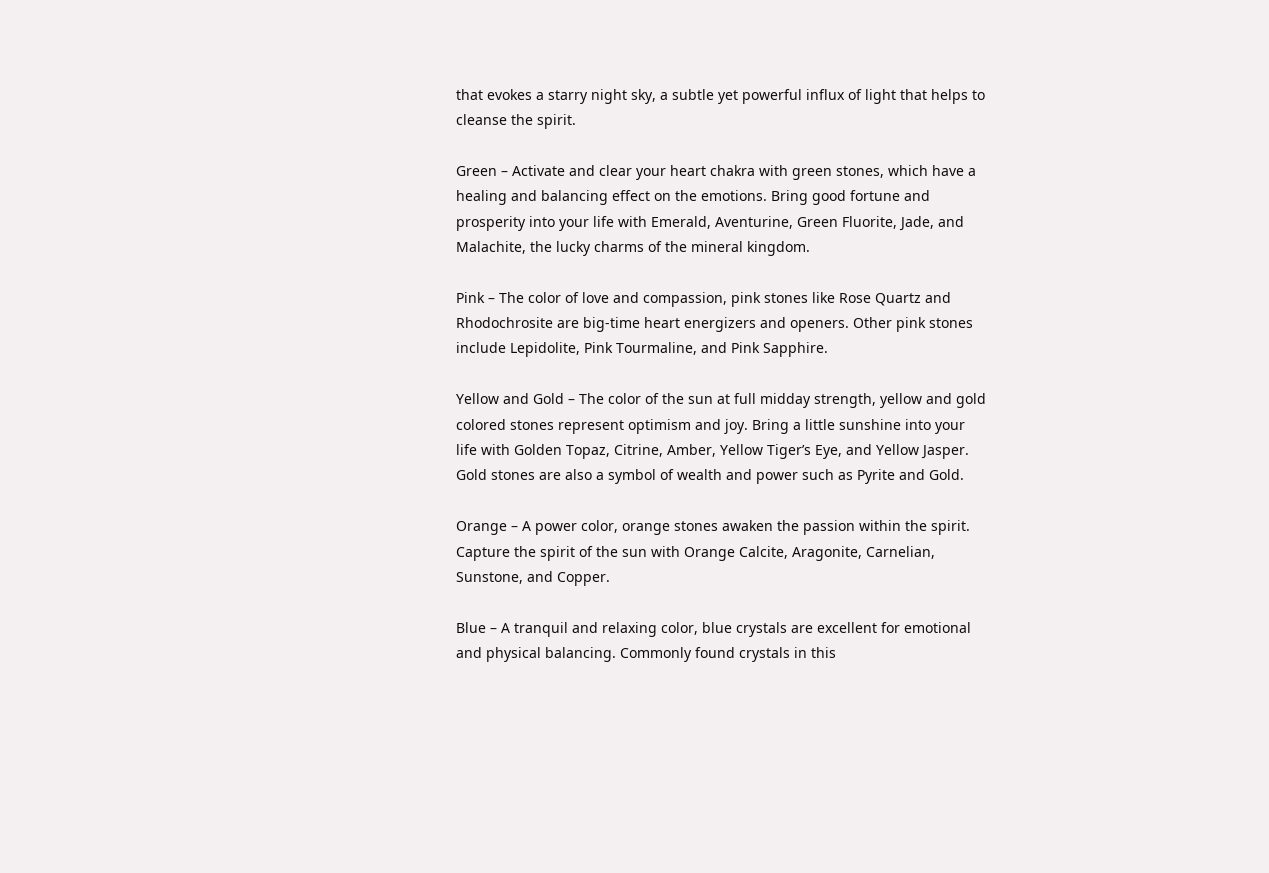that evokes a starry night sky, a subtle yet powerful influx of light that helps to cleanse the spirit.

Green – Activate and clear your heart chakra with green stones, which have a healing and balancing effect on the emotions. Bring good fortune and prosperity into your life with Emerald, Aventurine, Green Fluorite, Jade, and Malachite, the lucky charms of the mineral kingdom.

Pink – The color of love and compassion, pink stones like Rose Quartz and Rhodochrosite are big-time heart energizers and openers. Other pink stones include Lepidolite, Pink Tourmaline, and Pink Sapphire.

Yellow and Gold – The color of the sun at full midday strength, yellow and gold colored stones represent optimism and joy. Bring a little sunshine into your life with Golden Topaz, Citrine, Amber, Yellow Tiger’s Eye, and Yellow Jasper. Gold stones are also a symbol of wealth and power such as Pyrite and Gold.

Orange – A power color, orange stones awaken the passion within the spirit. Capture the spirit of the sun with Orange Calcite, Aragonite, Carnelian, Sunstone, and Copper.

Blue – A tranquil and relaxing color, blue crystals are excellent for emotional and physical balancing. Commonly found crystals in this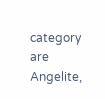category are Angelite,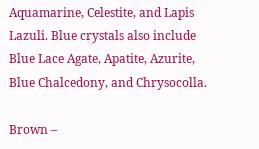Aquamarine, Celestite, and Lapis Lazuli. Blue crystals also include Blue Lace Agate, Apatite, Azurite, Blue Chalcedony, and Chrysocolla.

Brown –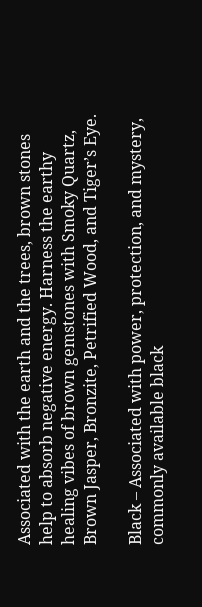Associated with the earth and the trees, brown stones help to absorb negative energy. Harness the earthy healing vibes of brown gemstones with Smoky Quartz, Brown Jasper, Bronzite, Petrified Wood, and Tiger’s Eye.

Black – Associated with power, protection, and mystery, commonly available black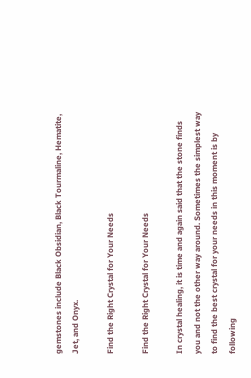gemstones include Black Obsidian, Black Tourmaline, Hematite, Jet, and Onyx.

Find the Right Crystal for Your Needs

Find the Right Crystal for Your Needs

In crystal healing, it is time and again said that the stone finds you and not the other way around. Sometimes the simplest way to find the best crystal for your needs in this moment is by following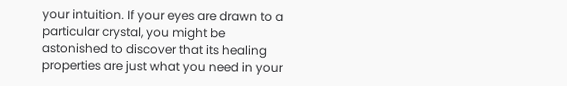your intuition. If your eyes are drawn to a particular crystal, you might be astonished to discover that its healing properties are just what you need in your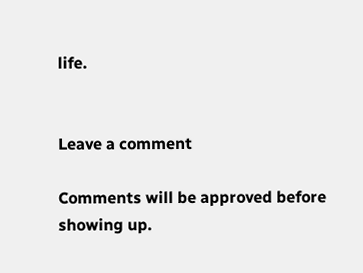life.


Leave a comment

Comments will be approved before showing up.